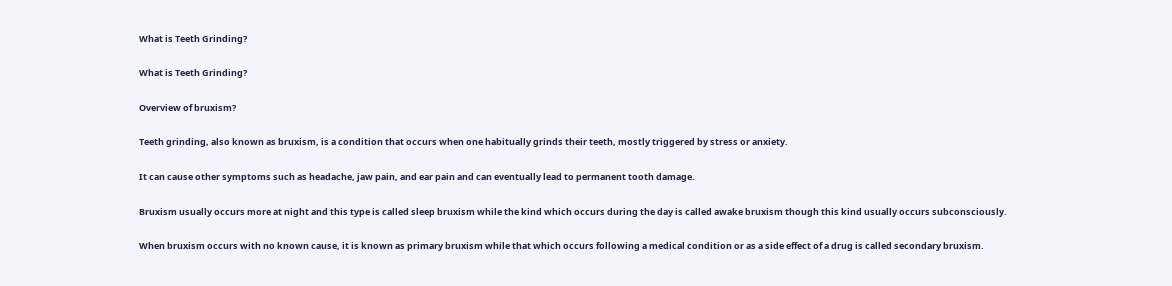What is Teeth Grinding?

What is Teeth Grinding?

Overview of bruxism?

Teeth grinding, also known as bruxism, is a condition that occurs when one habitually grinds their teeth, mostly triggered by stress or anxiety.

It can cause other symptoms such as headache, jaw pain, and ear pain and can eventually lead to permanent tooth damage.

Bruxism usually occurs more at night and this type is called sleep bruxism while the kind which occurs during the day is called awake bruxism though this kind usually occurs subconsciously.

When bruxism occurs with no known cause, it is known as primary bruxism while that which occurs following a medical condition or as a side effect of a drug is called secondary bruxism.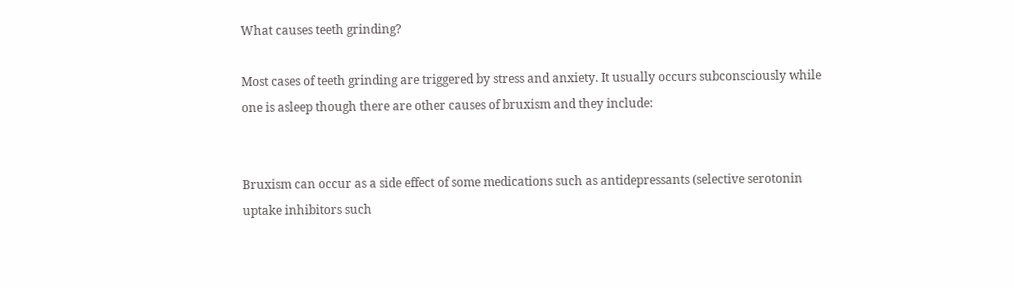What causes teeth grinding?

Most cases of teeth grinding are triggered by stress and anxiety. It usually occurs subconsciously while one is asleep though there are other causes of bruxism and they include:


Bruxism can occur as a side effect of some medications such as antidepressants (selective serotonin uptake inhibitors such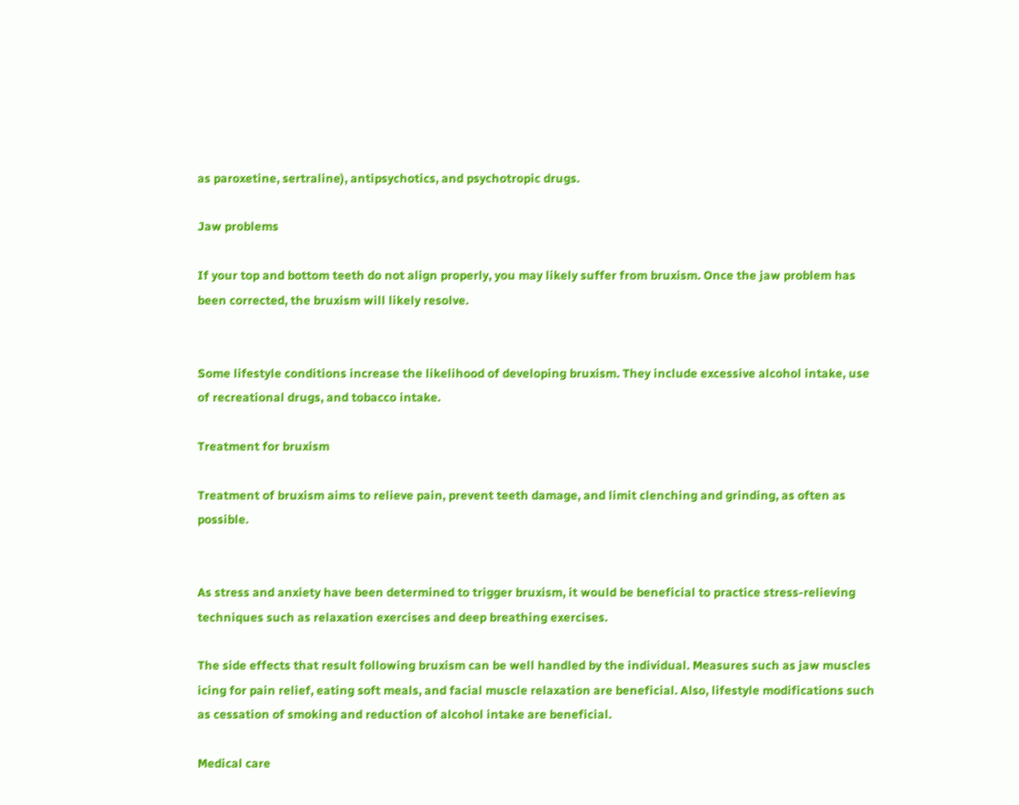as paroxetine, sertraline), antipsychotics, and psychotropic drugs.

Jaw problems

If your top and bottom teeth do not align properly, you may likely suffer from bruxism. Once the jaw problem has been corrected, the bruxism will likely resolve.


Some lifestyle conditions increase the likelihood of developing bruxism. They include excessive alcohol intake, use of recreational drugs, and tobacco intake.

Treatment for bruxism

Treatment of bruxism aims to relieve pain, prevent teeth damage, and limit clenching and grinding, as often as possible.


As stress and anxiety have been determined to trigger bruxism, it would be beneficial to practice stress-relieving techniques such as relaxation exercises and deep breathing exercises.

The side effects that result following bruxism can be well handled by the individual. Measures such as jaw muscles icing for pain relief, eating soft meals, and facial muscle relaxation are beneficial. Also, lifestyle modifications such as cessation of smoking and reduction of alcohol intake are beneficial.

Medical care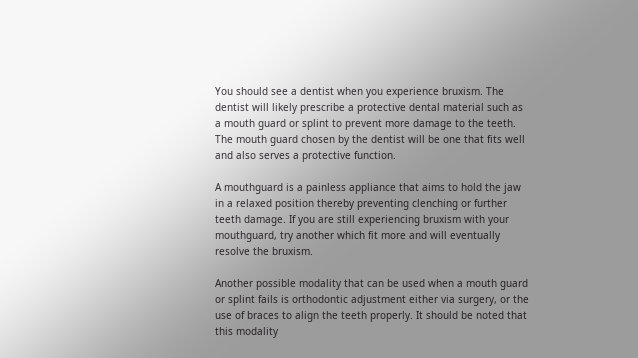You should see a dentist when you experience bruxism. The dentist will likely prescribe a protective dental material such as a mouth guard or splint to prevent more damage to the teeth.  The mouth guard chosen by the dentist will be one that fits well and also serves a protective function.

A mouthguard is a painless appliance that aims to hold the jaw in a relaxed position thereby preventing clenching or further teeth damage. If you are still experiencing bruxism with your mouthguard, try another which fit more and will eventually resolve the bruxism.

Another possible modality that can be used when a mouth guard or splint fails is orthodontic adjustment either via surgery, or the use of braces to align the teeth properly. It should be noted that this modality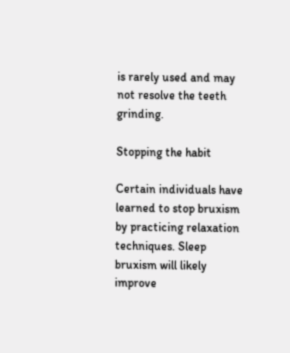is rarely used and may not resolve the teeth grinding.

Stopping the habit

Certain individuals have learned to stop bruxism by practicing relaxation techniques. Sleep bruxism will likely improve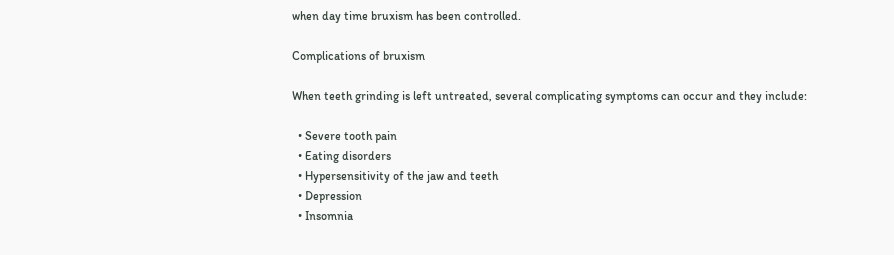when day time bruxism has been controlled.

Complications of bruxism

When teeth grinding is left untreated, several complicating symptoms can occur and they include:

  • Severe tooth pain
  • Eating disorders
  • Hypersensitivity of the jaw and teeth
  • Depression
  • Insomnia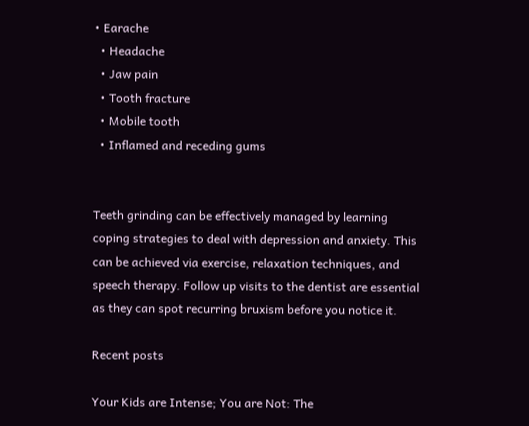• Earache
  • Headache
  • Jaw pain
  • Tooth fracture
  • Mobile tooth
  • Inflamed and receding gums


Teeth grinding can be effectively managed by learning coping strategies to deal with depression and anxiety. This can be achieved via exercise, relaxation techniques, and speech therapy. Follow up visits to the dentist are essential as they can spot recurring bruxism before you notice it.

Recent posts

Your Kids are Intense; You are Not: The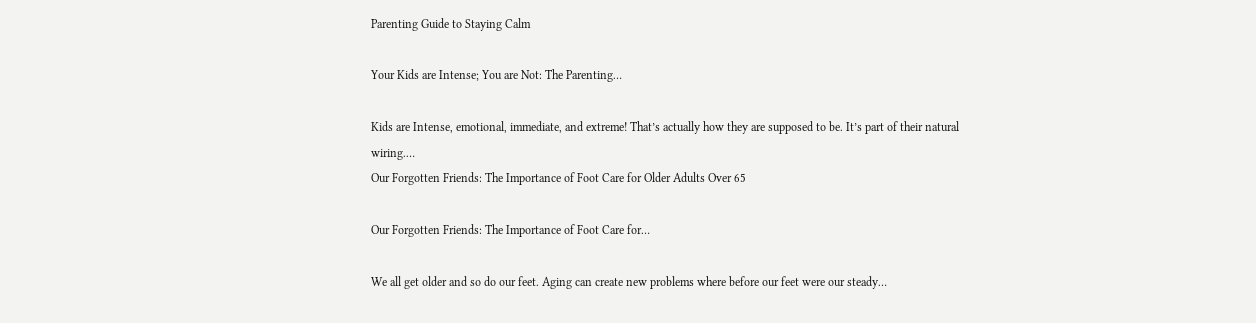Parenting Guide to Staying Calm

Your Kids are Intense; You are Not: The Parenting…

Kids are Intense, emotional, immediate, and extreme! That’s actually how they are supposed to be. It’s part of their natural wiring.…
Our Forgotten Friends: The Importance of Foot Care for Older Adults Over 65

Our Forgotten Friends: The Importance of Foot Care for…

We all get older and so do our feet. Aging can create new problems where before our feet were our steady…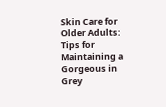Skin Care for Older Adults: Tips for Maintaining a Gorgeous in Grey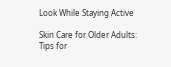Look While Staying Active

Skin Care for Older Adults: Tips for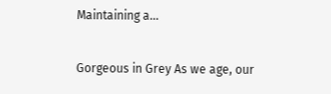Maintaining a…

Gorgeous in Grey As we age, our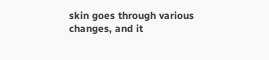skin goes through various changes, and it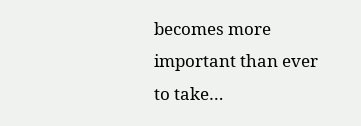becomes more important than ever to take…